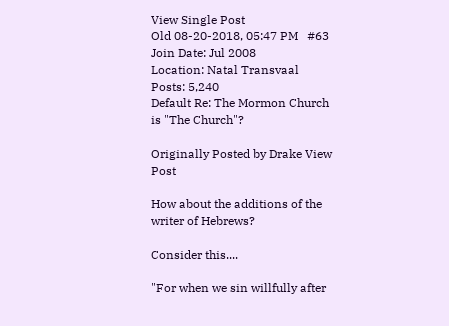View Single Post
Old 08-20-2018, 05:47 PM   #63
Join Date: Jul 2008
Location: Natal Transvaal
Posts: 5,240
Default Re: The Mormon Church is "The Church"?

Originally Posted by Drake View Post

How about the additions of the writer of Hebrews?

Consider this....

"For when we sin willfully after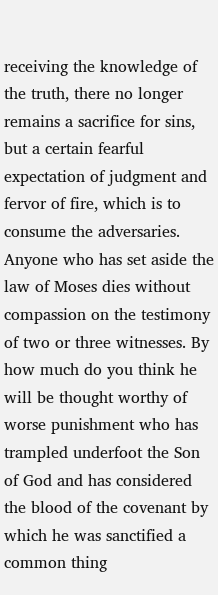receiving the knowledge of the truth, there no longer remains a sacrifice for sins, but a certain fearful expectation of judgment and fervor of fire, which is to consume the adversaries. Anyone who has set aside the law of Moses dies without compassion on the testimony of two or three witnesses. By how much do you think he will be thought worthy of worse punishment who has trampled underfoot the Son of God and has considered the blood of the covenant by which he was sanctified a common thing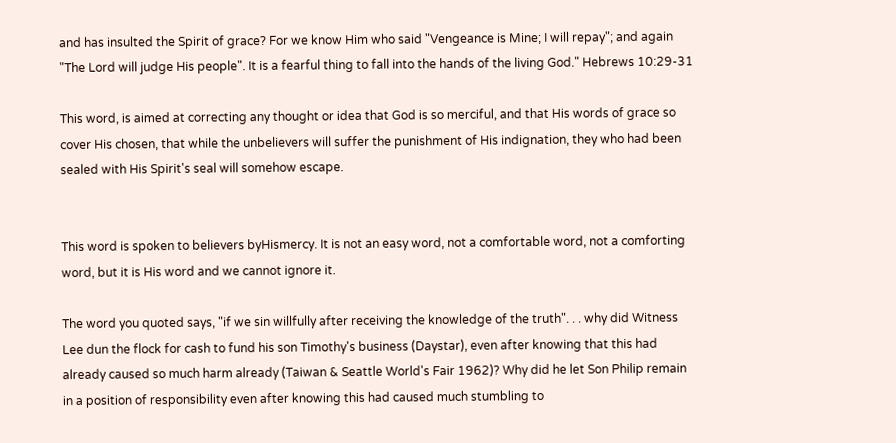and has insulted the Spirit of grace? For we know Him who said "Vengeance is Mine; I will repay"; and again "The Lord will judge His people". It is a fearful thing to fall into the hands of the living God." Hebrews 10:29-31

This word, is aimed at correcting any thought or idea that God is so merciful, and that His words of grace so cover His chosen, that while the unbelievers will suffer the punishment of His indignation, they who had been sealed with His Spirit's seal will somehow escape.


This word is spoken to believers byHismercy. It is not an easy word, not a comfortable word, not a comforting word, but it is His word and we cannot ignore it.

The word you quoted says, "if we sin willfully after receiving the knowledge of the truth". . . why did Witness Lee dun the flock for cash to fund his son Timothy's business (Daystar), even after knowing that this had already caused so much harm already (Taiwan & Seattle World's Fair 1962)? Why did he let Son Philip remain in a position of responsibility even after knowing this had caused much stumbling to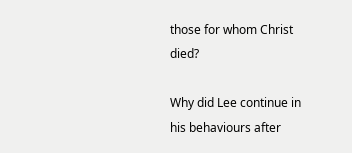those for whom Christ died?

Why did Lee continue in his behaviours after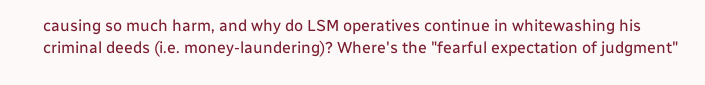causing so much harm, and why do LSM operatives continue in whitewashing his criminal deeds (i.e. money-laundering)? Where's the "fearful expectation of judgment"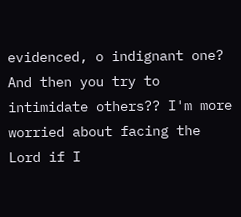evidenced, o indignant one? And then you try to intimidate others?? I'm more worried about facing the Lord if I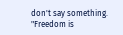don't say something.
"Freedom is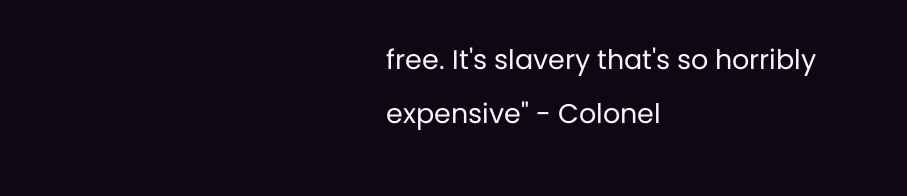free. It's slavery that's so horribly expensive" - Colonel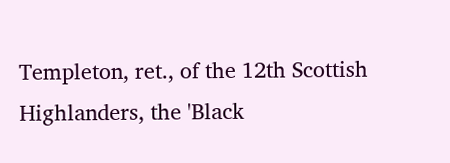Templeton, ret., of the 12th Scottish Highlanders, the 'Black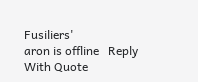Fusiliers'
aron is offline   Reply With Quote